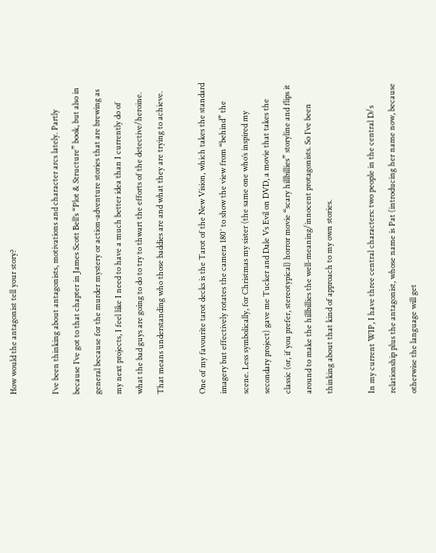How would the antagonist tell your story?

I’ve been thinking about antagonists, motivations and character arcs lately. Partly because I’ve got to that chapter in James Scott Bell’s “Plot & Structure” book, but also in general because for the murder mystery or action-adventure stories that are brewing as my next projects, I feel like I need to have a much better idea than I currently do of what the bad guys are going to do to try to thwart the efforts of the detective/heroine. That means understanding who those baddies are and what they are trying to achieve.

One of my favourite tarot decks is the Tarot of the New Vision, which takes the standard imagery but effectively rotates the camera 180° to show the view from “behind” the scene. Less symbolically, for Christmas my sister (the same one who’s inspired my secondary project) gave me Tucker and Dale Vs Evil on DVD, a movie that takes the classic (or, if you prefer, stereotypical) horror movie “scary hillbillies” storyline and flips it around to make the hillbillies the well-meaning/innocent protagonists. So I’ve been thinking about that kind of approach to my own stories.

In my current WIP, I have three central characters: two people in the central D/s relationship plus the antagonist, whose name is Pat (introducing her name now, because otherwise the language will get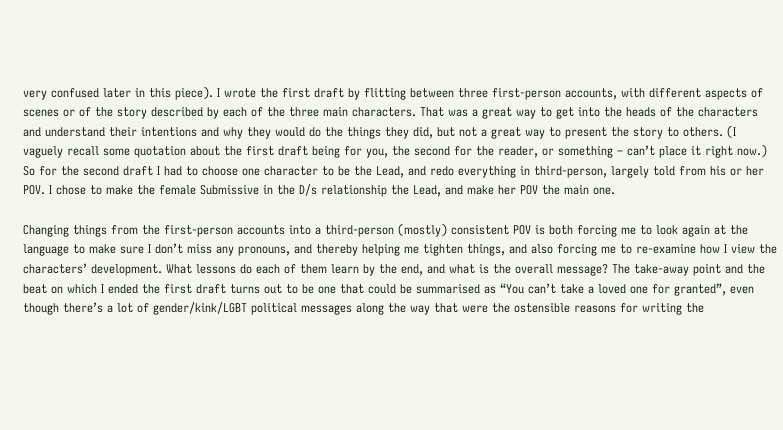very confused later in this piece). I wrote the first draft by flitting between three first-person accounts, with different aspects of scenes or of the story described by each of the three main characters. That was a great way to get into the heads of the characters and understand their intentions and why they would do the things they did, but not a great way to present the story to others. (I vaguely recall some quotation about the first draft being for you, the second for the reader, or something – can’t place it right now.) So for the second draft I had to choose one character to be the Lead, and redo everything in third-person, largely told from his or her POV. I chose to make the female Submissive in the D/s relationship the Lead, and make her POV the main one.

Changing things from the first-person accounts into a third-person (mostly) consistent POV is both forcing me to look again at the language to make sure I don’t miss any pronouns, and thereby helping me tighten things, and also forcing me to re-examine how I view the characters’ development. What lessons do each of them learn by the end, and what is the overall message? The take-away point and the beat on which I ended the first draft turns out to be one that could be summarised as “You can’t take a loved one for granted”, even though there’s a lot of gender/kink/LGBT political messages along the way that were the ostensible reasons for writing the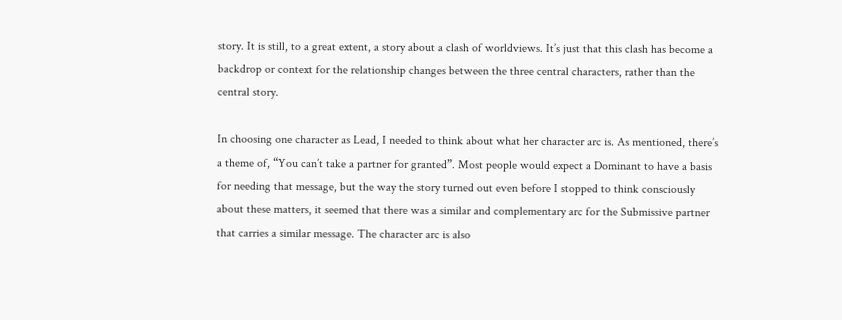story. It is still, to a great extent, a story about a clash of worldviews. It’s just that this clash has become a backdrop or context for the relationship changes between the three central characters, rather than the central story.

In choosing one character as Lead, I needed to think about what her character arc is. As mentioned, there’s a theme of, “You can’t take a partner for granted”. Most people would expect a Dominant to have a basis for needing that message, but the way the story turned out even before I stopped to think consciously about these matters, it seemed that there was a similar and complementary arc for the Submissive partner that carries a similar message. The character arc is also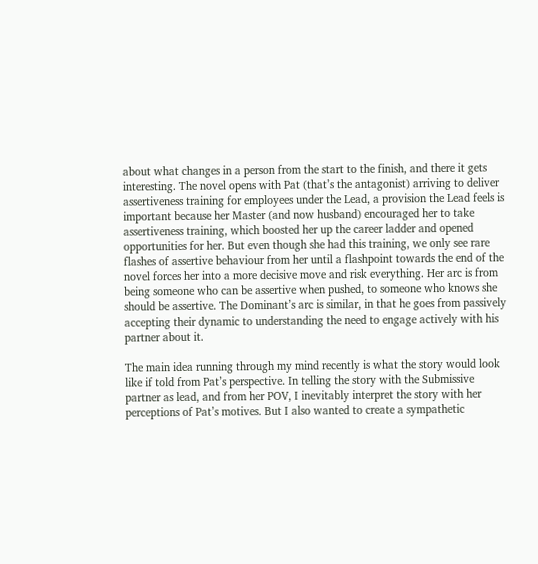about what changes in a person from the start to the finish, and there it gets interesting. The novel opens with Pat (that’s the antagonist) arriving to deliver assertiveness training for employees under the Lead, a provision the Lead feels is important because her Master (and now husband) encouraged her to take assertiveness training, which boosted her up the career ladder and opened opportunities for her. But even though she had this training, we only see rare flashes of assertive behaviour from her until a flashpoint towards the end of the novel forces her into a more decisive move and risk everything. Her arc is from being someone who can be assertive when pushed, to someone who knows she should be assertive. The Dominant’s arc is similar, in that he goes from passively accepting their dynamic to understanding the need to engage actively with his partner about it.

The main idea running through my mind recently is what the story would look like if told from Pat’s perspective. In telling the story with the Submissive partner as lead, and from her POV, I inevitably interpret the story with her perceptions of Pat’s motives. But I also wanted to create a sympathetic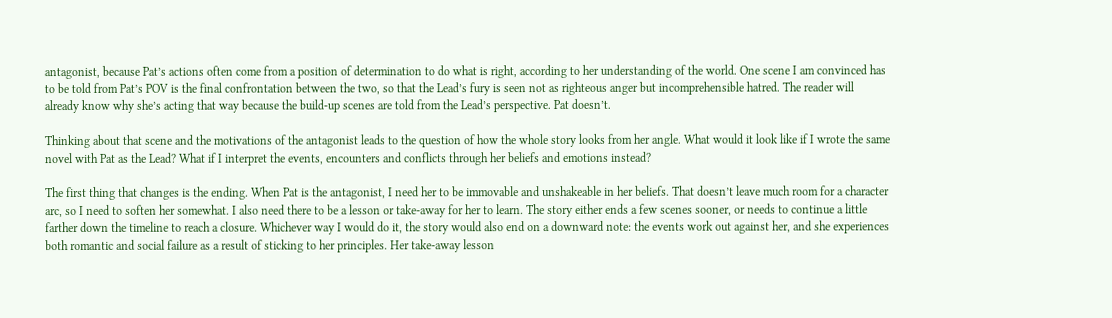antagonist, because Pat’s actions often come from a position of determination to do what is right, according to her understanding of the world. One scene I am convinced has to be told from Pat’s POV is the final confrontation between the two, so that the Lead’s fury is seen not as righteous anger but incomprehensible hatred. The reader will already know why she’s acting that way because the build-up scenes are told from the Lead’s perspective. Pat doesn’t.

Thinking about that scene and the motivations of the antagonist leads to the question of how the whole story looks from her angle. What would it look like if I wrote the same novel with Pat as the Lead? What if I interpret the events, encounters and conflicts through her beliefs and emotions instead?

The first thing that changes is the ending. When Pat is the antagonist, I need her to be immovable and unshakeable in her beliefs. That doesn’t leave much room for a character arc, so I need to soften her somewhat. I also need there to be a lesson or take-away for her to learn. The story either ends a few scenes sooner, or needs to continue a little farther down the timeline to reach a closure. Whichever way I would do it, the story would also end on a downward note: the events work out against her, and she experiences both romantic and social failure as a result of sticking to her principles. Her take-away lesson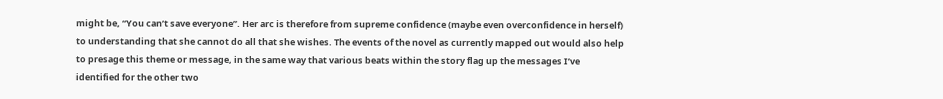might be, “You can’t save everyone”. Her arc is therefore from supreme confidence (maybe even overconfidence in herself) to understanding that she cannot do all that she wishes. The events of the novel as currently mapped out would also help to presage this theme or message, in the same way that various beats within the story flag up the messages I’ve identified for the other two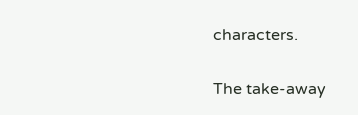characters.

The take-away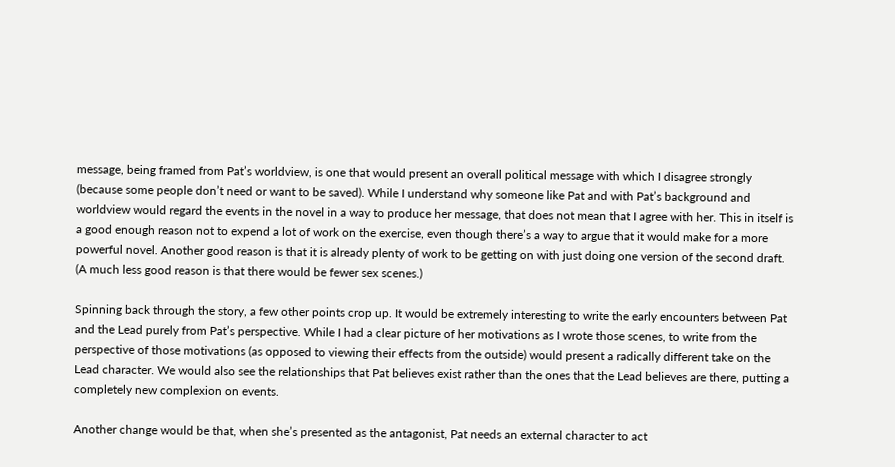message, being framed from Pat’s worldview, is one that would present an overall political message with which I disagree strongly (because some people don’t need or want to be saved). While I understand why someone like Pat and with Pat’s background and worldview would regard the events in the novel in a way to produce her message, that does not mean that I agree with her. This in itself is a good enough reason not to expend a lot of work on the exercise, even though there’s a way to argue that it would make for a more powerful novel. Another good reason is that it is already plenty of work to be getting on with just doing one version of the second draft. (A much less good reason is that there would be fewer sex scenes.)

Spinning back through the story, a few other points crop up. It would be extremely interesting to write the early encounters between Pat and the Lead purely from Pat’s perspective. While I had a clear picture of her motivations as I wrote those scenes, to write from the perspective of those motivations (as opposed to viewing their effects from the outside) would present a radically different take on the Lead character. We would also see the relationships that Pat believes exist rather than the ones that the Lead believes are there, putting a completely new complexion on events.

Another change would be that, when she’s presented as the antagonist, Pat needs an external character to act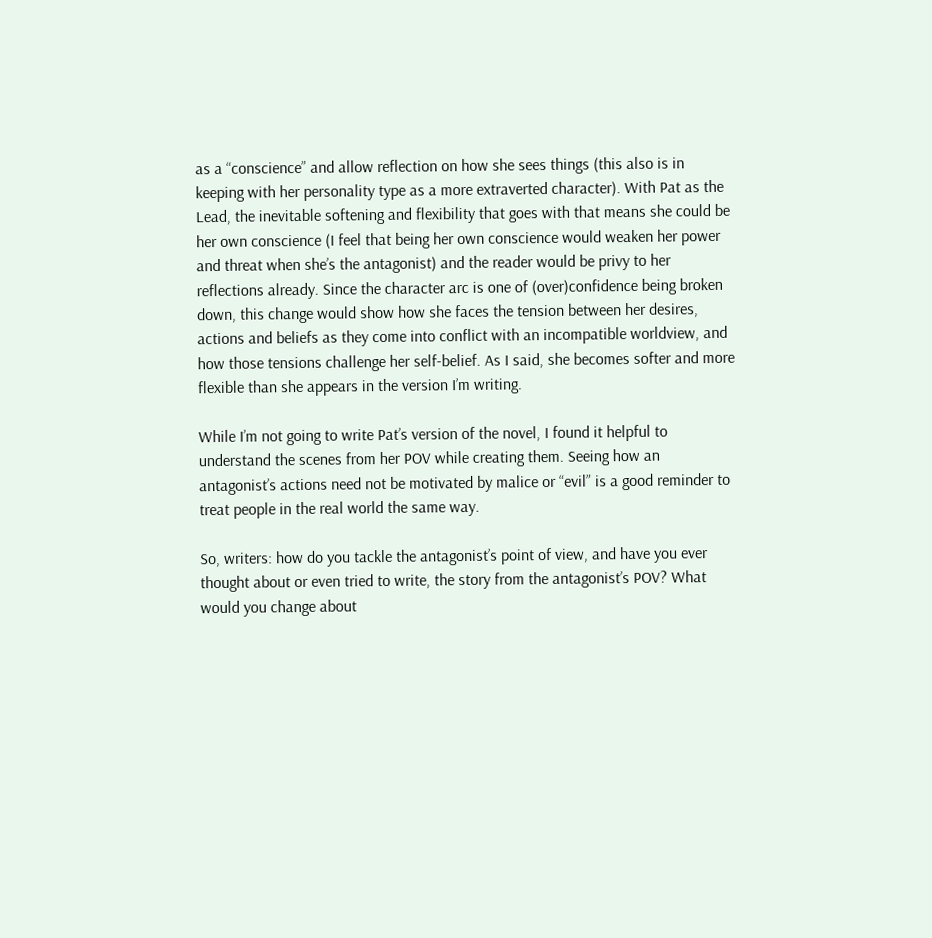as a “conscience” and allow reflection on how she sees things (this also is in keeping with her personality type as a more extraverted character). With Pat as the Lead, the inevitable softening and flexibility that goes with that means she could be her own conscience (I feel that being her own conscience would weaken her power and threat when she’s the antagonist) and the reader would be privy to her reflections already. Since the character arc is one of (over)confidence being broken down, this change would show how she faces the tension between her desires, actions and beliefs as they come into conflict with an incompatible worldview, and how those tensions challenge her self-belief. As I said, she becomes softer and more flexible than she appears in the version I’m writing.

While I’m not going to write Pat’s version of the novel, I found it helpful to understand the scenes from her POV while creating them. Seeing how an antagonist’s actions need not be motivated by malice or “evil” is a good reminder to treat people in the real world the same way.

So, writers: how do you tackle the antagonist’s point of view, and have you ever thought about or even tried to write, the story from the antagonist’s POV? What would you change about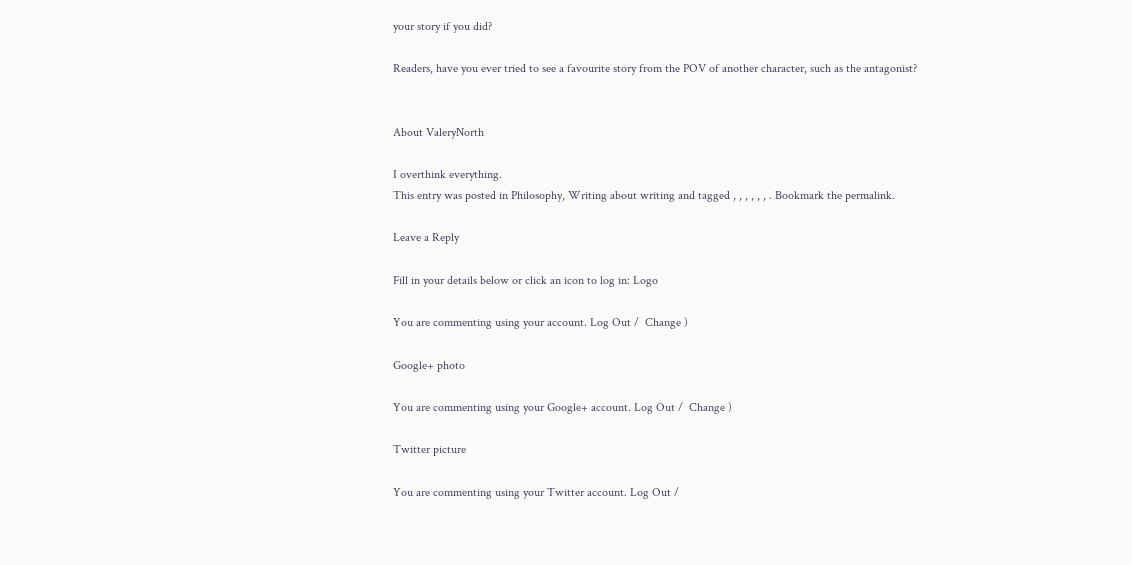your story if you did?

Readers, have you ever tried to see a favourite story from the POV of another character, such as the antagonist?


About ValeryNorth

I overthink everything.
This entry was posted in Philosophy, Writing about writing and tagged , , , , , , . Bookmark the permalink.

Leave a Reply

Fill in your details below or click an icon to log in: Logo

You are commenting using your account. Log Out /  Change )

Google+ photo

You are commenting using your Google+ account. Log Out /  Change )

Twitter picture

You are commenting using your Twitter account. Log Out /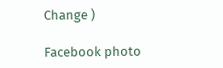Change )

Facebook photo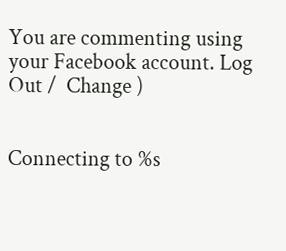You are commenting using your Facebook account. Log Out /  Change )


Connecting to %s